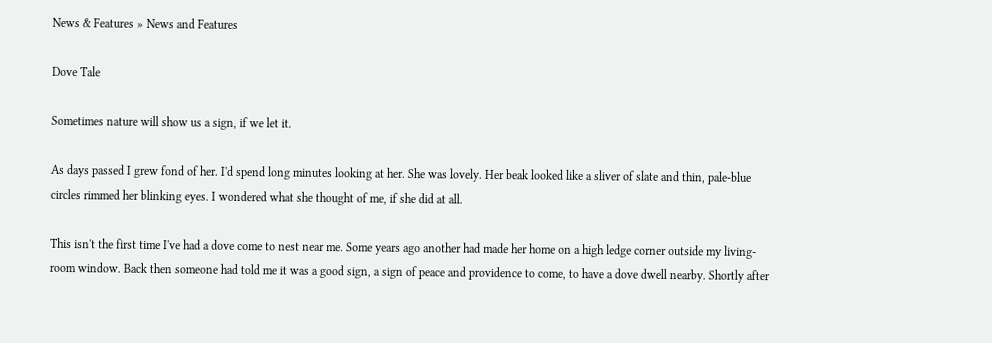News & Features » News and Features

Dove Tale

Sometimes nature will show us a sign, if we let it.

As days passed I grew fond of her. I'd spend long minutes looking at her. She was lovely. Her beak looked like a sliver of slate and thin, pale-blue circles rimmed her blinking eyes. I wondered what she thought of me, if she did at all.

This isn't the first time I've had a dove come to nest near me. Some years ago another had made her home on a high ledge corner outside my living-room window. Back then someone had told me it was a good sign, a sign of peace and providence to come, to have a dove dwell nearby. Shortly after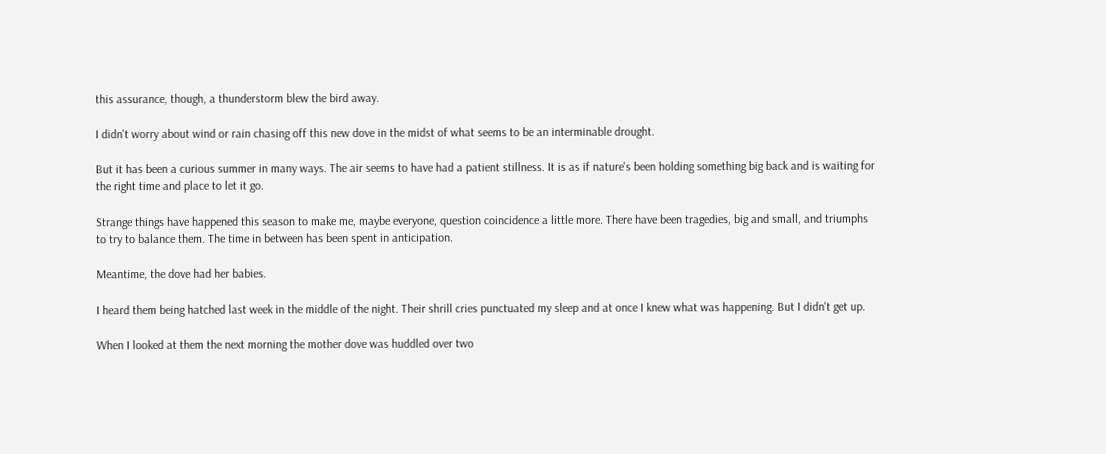this assurance, though, a thunderstorm blew the bird away.

I didn't worry about wind or rain chasing off this new dove in the midst of what seems to be an interminable drought.

But it has been a curious summer in many ways. The air seems to have had a patient stillness. It is as if nature's been holding something big back and is waiting for the right time and place to let it go.

Strange things have happened this season to make me, maybe everyone, question coincidence a little more. There have been tragedies, big and small, and triumphs to try to balance them. The time in between has been spent in anticipation.

Meantime, the dove had her babies.

I heard them being hatched last week in the middle of the night. Their shrill cries punctuated my sleep and at once I knew what was happening. But I didn't get up.

When I looked at them the next morning the mother dove was huddled over two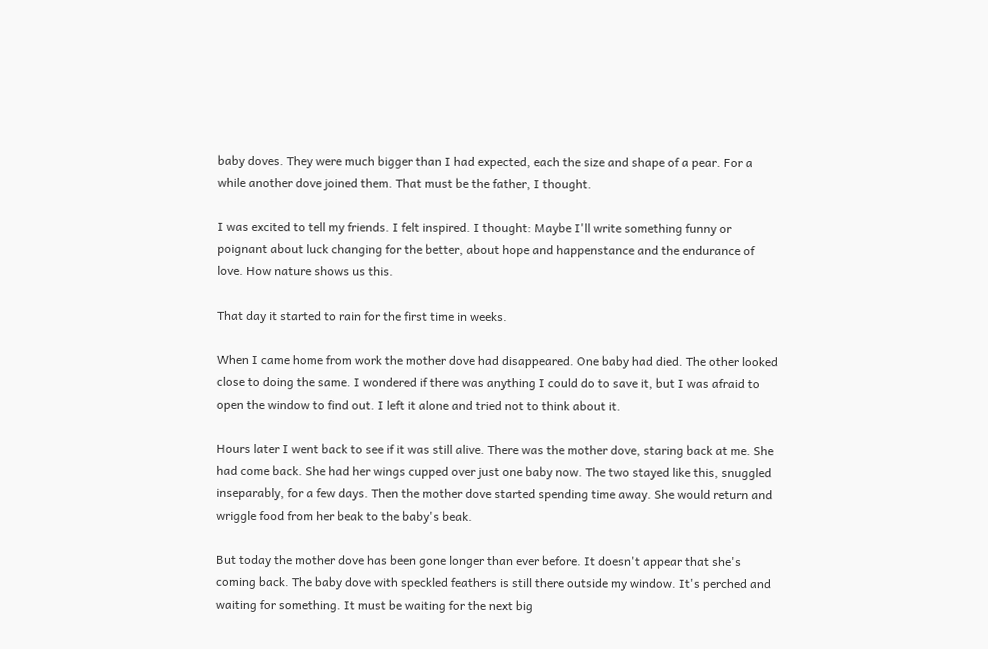baby doves. They were much bigger than I had expected, each the size and shape of a pear. For a while another dove joined them. That must be the father, I thought.

I was excited to tell my friends. I felt inspired. I thought: Maybe I'll write something funny or poignant about luck changing for the better, about hope and happenstance and the endurance of love. How nature shows us this.

That day it started to rain for the first time in weeks.

When I came home from work the mother dove had disappeared. One baby had died. The other looked close to doing the same. I wondered if there was anything I could do to save it, but I was afraid to open the window to find out. I left it alone and tried not to think about it.

Hours later I went back to see if it was still alive. There was the mother dove, staring back at me. She had come back. She had her wings cupped over just one baby now. The two stayed like this, snuggled inseparably, for a few days. Then the mother dove started spending time away. She would return and wriggle food from her beak to the baby's beak.

But today the mother dove has been gone longer than ever before. It doesn't appear that she's coming back. The baby dove with speckled feathers is still there outside my window. It's perched and waiting for something. It must be waiting for the next big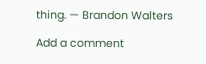thing. — Brandon Walters

Add a comment